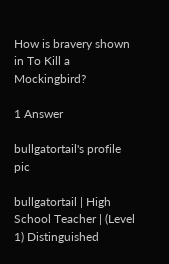How is bravery shown in To Kill a Mockingbird?

1 Answer

bullgatortail's profile pic

bullgatortail | High School Teacher | (Level 1) Distinguished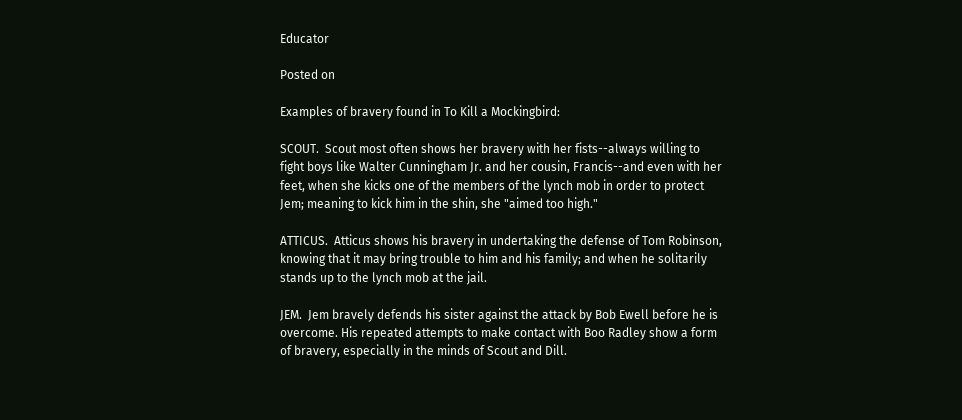Educator

Posted on

Examples of bravery found in To Kill a Mockingbird:

SCOUT.  Scout most often shows her bravery with her fists--always willing to fight boys like Walter Cunningham Jr. and her cousin, Francis--and even with her feet, when she kicks one of the members of the lynch mob in order to protect Jem; meaning to kick him in the shin, she "aimed too high."

ATTICUS.  Atticus shows his bravery in undertaking the defense of Tom Robinson, knowing that it may bring trouble to him and his family; and when he solitarily stands up to the lynch mob at the jail.

JEM.  Jem bravely defends his sister against the attack by Bob Ewell before he is overcome. His repeated attempts to make contact with Boo Radley show a form of bravery, especially in the minds of Scout and Dill.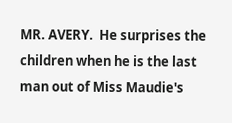MR. AVERY.  He surprises the children when he is the last man out of Miss Maudie's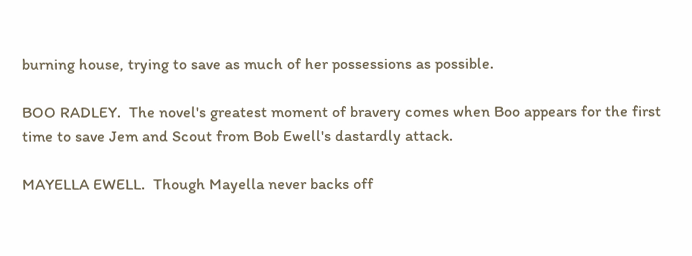burning house, trying to save as much of her possessions as possible.

BOO RADLEY.  The novel's greatest moment of bravery comes when Boo appears for the first time to save Jem and Scout from Bob Ewell's dastardly attack.

MAYELLA EWELL.  Though Mayella never backs off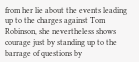from her lie about the events leading up to the charges against Tom Robinson, she nevertheless shows courage just by standing up to the barrage of questions by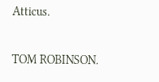Atticus.

TOM ROBINSON.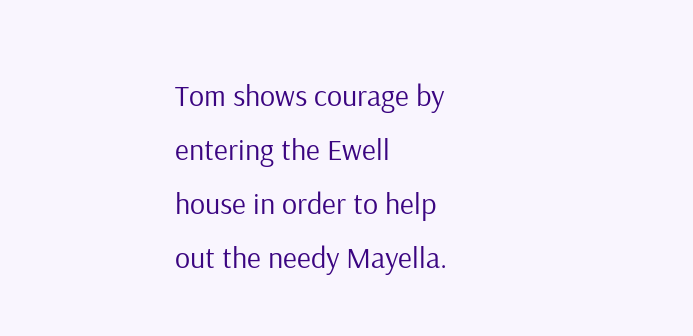Tom shows courage by entering the Ewell house in order to help out the needy Mayella.